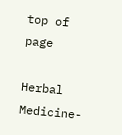top of page

Herbal Medicine-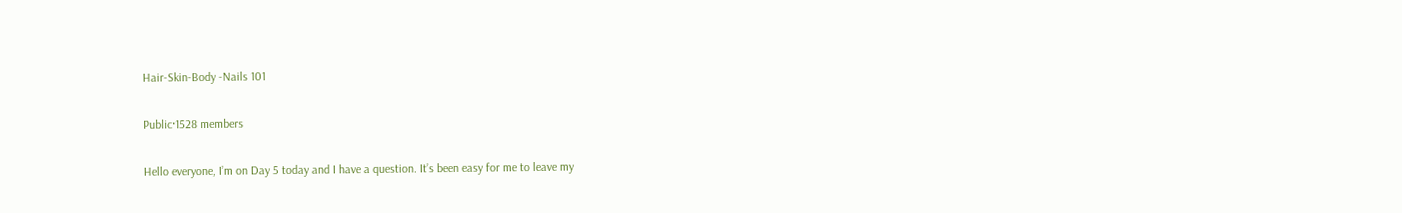Hair-Skin-Body -Nails 101

Public·1528 members

Hello everyone, I’m on Day 5 today and I have a question. It’s been easy for me to leave my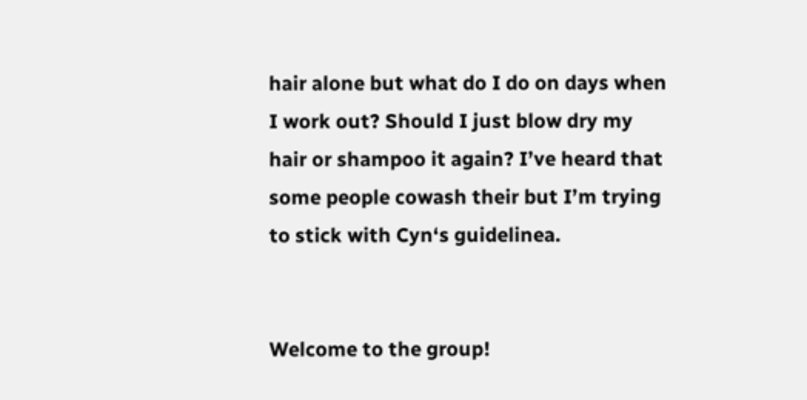hair alone but what do I do on days when I work out? Should I just blow dry my hair or shampoo it again? I’ve heard that some people cowash their but I’m trying to stick with Cyn‘s guidelinea.


Welcome to the group!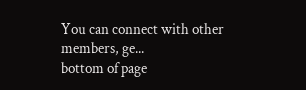You can connect with other members, ge...
bottom of page